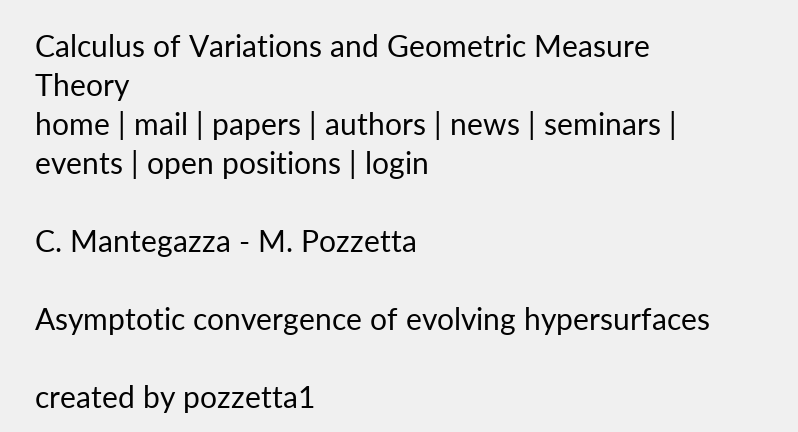Calculus of Variations and Geometric Measure Theory
home | mail | papers | authors | news | seminars | events | open positions | login

C. Mantegazza - M. Pozzetta

Asymptotic convergence of evolving hypersurfaces

created by pozzetta1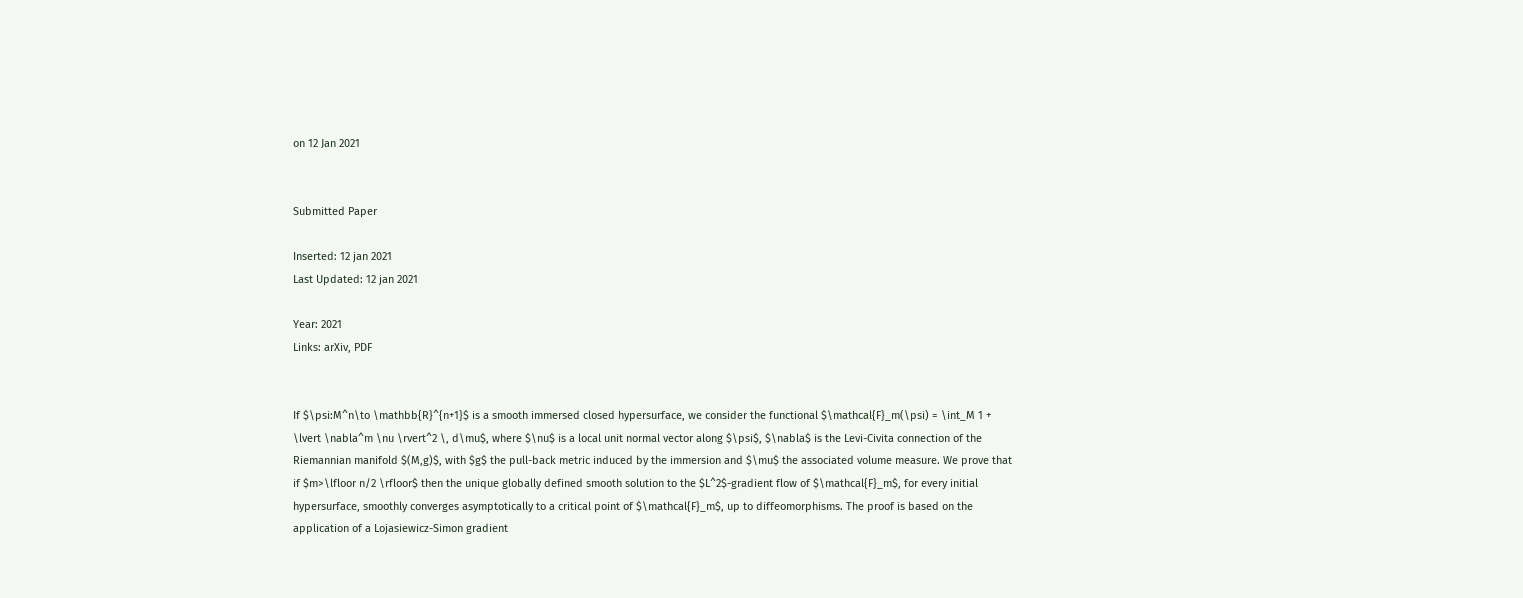on 12 Jan 2021


Submitted Paper

Inserted: 12 jan 2021
Last Updated: 12 jan 2021

Year: 2021
Links: arXiv, PDF


If $\psi:M^n\to \mathbb{R}^{n+1}$ is a smooth immersed closed hypersurface, we consider the functional $\mathcal{F}_m(\psi) = \int_M 1 + \lvert \nabla^m \nu \rvert^2 \, d\mu$, where $\nu$ is a local unit normal vector along $\psi$, $\nabla$ is the Levi-Civita connection of the Riemannian manifold $(M,g)$, with $g$ the pull-back metric induced by the immersion and $\mu$ the associated volume measure. We prove that if $m>\lfloor n/2 \rfloor$ then the unique globally defined smooth solution to the $L^2$-gradient flow of $\mathcal{F}_m$, for every initial hypersurface, smoothly converges asymptotically to a critical point of $\mathcal{F}_m$, up to diffeomorphisms. The proof is based on the application of a Lojasiewicz-Simon gradient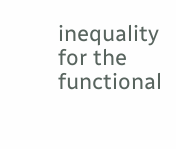inequality for the functional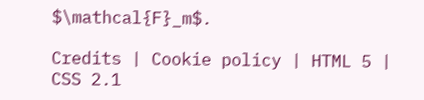$\mathcal{F}_m$.

Credits | Cookie policy | HTML 5 | CSS 2.1